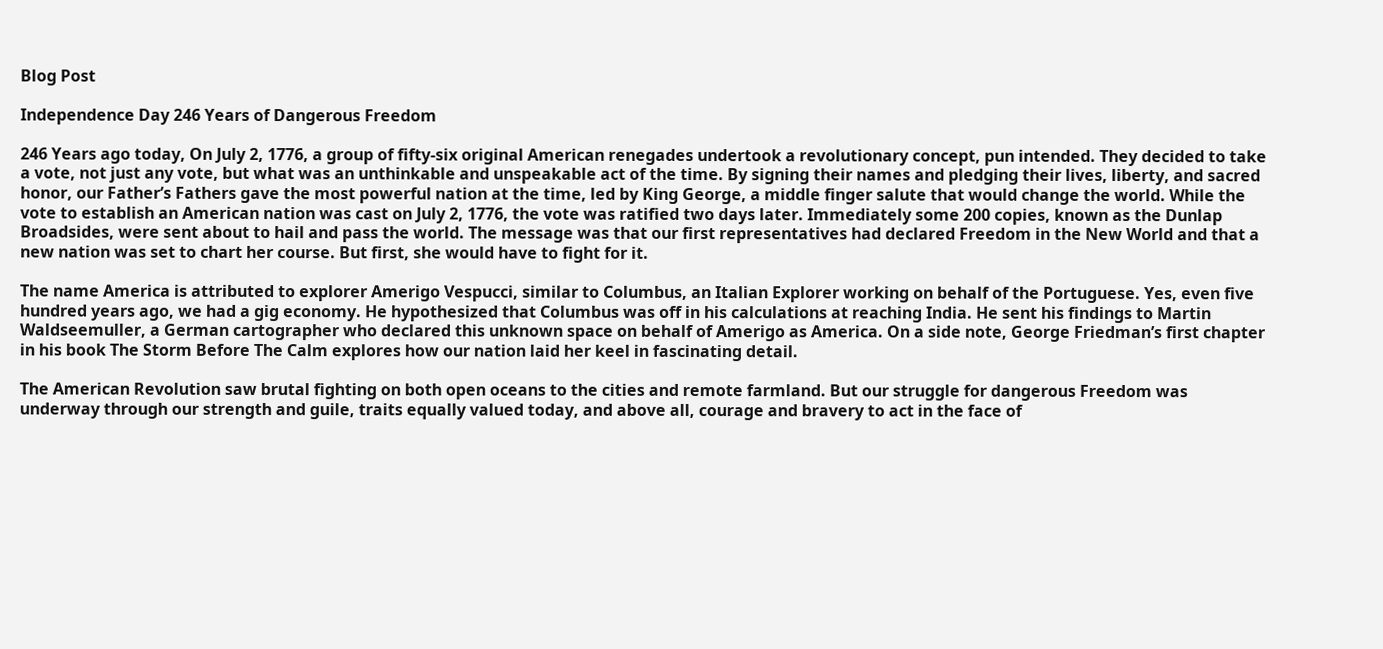Blog Post

Independence Day 246 Years of Dangerous Freedom

246 Years ago today, On July 2, 1776, a group of fifty-six original American renegades undertook a revolutionary concept, pun intended. They decided to take a vote, not just any vote, but what was an unthinkable and unspeakable act of the time. By signing their names and pledging their lives, liberty, and sacred honor, our Father’s Fathers gave the most powerful nation at the time, led by King George, a middle finger salute that would change the world. While the vote to establish an American nation was cast on July 2, 1776, the vote was ratified two days later. Immediately some 200 copies, known as the Dunlap Broadsides, were sent about to hail and pass the world. The message was that our first representatives had declared Freedom in the New World and that a new nation was set to chart her course. But first, she would have to fight for it.

The name America is attributed to explorer Amerigo Vespucci, similar to Columbus, an Italian Explorer working on behalf of the Portuguese. Yes, even five hundred years ago, we had a gig economy. He hypothesized that Columbus was off in his calculations at reaching India. He sent his findings to Martin Waldseemuller, a German cartographer who declared this unknown space on behalf of Amerigo as America. On a side note, George Friedman’s first chapter in his book The Storm Before The Calm explores how our nation laid her keel in fascinating detail.

The American Revolution saw brutal fighting on both open oceans to the cities and remote farmland. But our struggle for dangerous Freedom was underway through our strength and guile, traits equally valued today, and above all, courage and bravery to act in the face of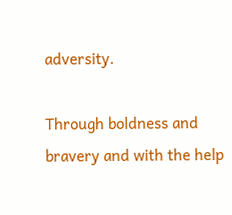adversity.

Through boldness and bravery and with the help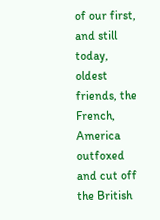of our first, and still today, oldest friends, the French, America outfoxed and cut off the British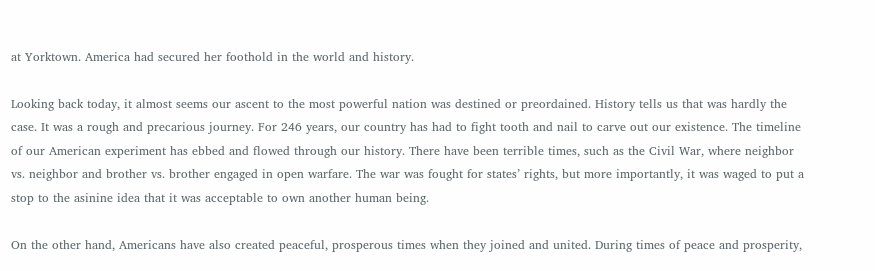at Yorktown. America had secured her foothold in the world and history.

Looking back today, it almost seems our ascent to the most powerful nation was destined or preordained. History tells us that was hardly the case. It was a rough and precarious journey. For 246 years, our country has had to fight tooth and nail to carve out our existence. The timeline of our American experiment has ebbed and flowed through our history. There have been terrible times, such as the Civil War, where neighbor vs. neighbor and brother vs. brother engaged in open warfare. The war was fought for states’ rights, but more importantly, it was waged to put a stop to the asinine idea that it was acceptable to own another human being.

On the other hand, Americans have also created peaceful, prosperous times when they joined and united. During times of peace and prosperity,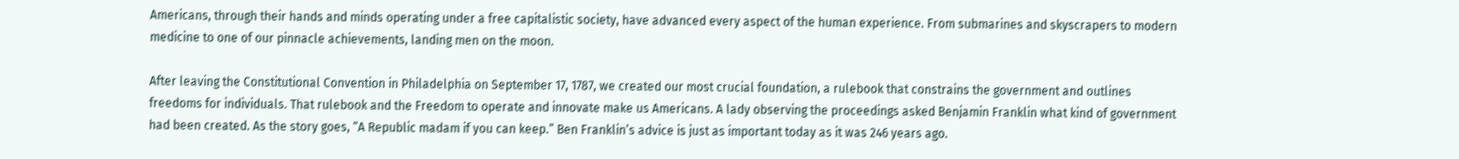Americans, through their hands and minds operating under a free capitalistic society, have advanced every aspect of the human experience. From submarines and skyscrapers to modern medicine to one of our pinnacle achievements, landing men on the moon.

After leaving the Constitutional Convention in Philadelphia on September 17, 1787, we created our most crucial foundation, a rulebook that constrains the government and outlines freedoms for individuals. That rulebook and the Freedom to operate and innovate make us Americans. A lady observing the proceedings asked Benjamin Franklin what kind of government had been created. As the story goes, “A Republic madam if you can keep.” Ben Franklin’s advice is just as important today as it was 246 years ago.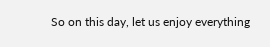So on this day, let us enjoy everything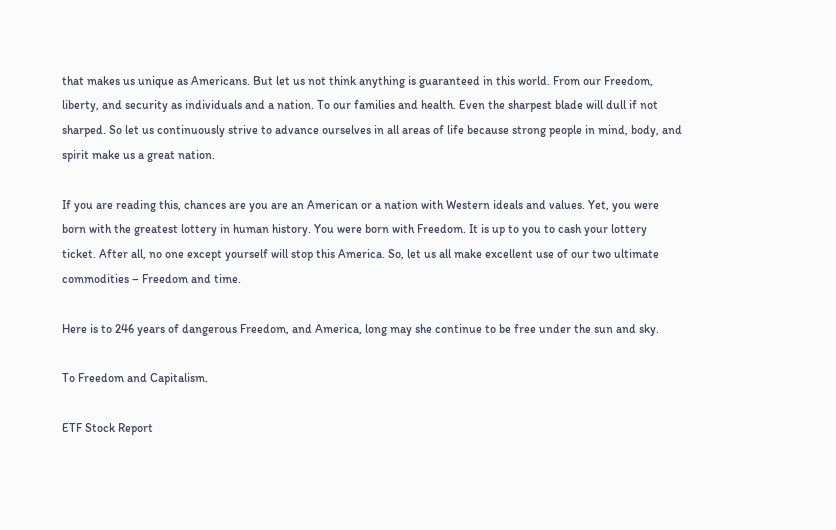that makes us unique as Americans. But let us not think anything is guaranteed in this world. From our Freedom, liberty, and security as individuals and a nation. To our families and health. Even the sharpest blade will dull if not sharped. So let us continuously strive to advance ourselves in all areas of life because strong people in mind, body, and spirit make us a great nation.

If you are reading this, chances are you are an American or a nation with Western ideals and values. Yet, you were born with the greatest lottery in human history. You were born with Freedom. It is up to you to cash your lottery ticket. After all, no one except yourself will stop this America. So, let us all make excellent use of our two ultimate commodities – Freedom and time.

Here is to 246 years of dangerous Freedom, and America, long may she continue to be free under the sun and sky.

To Freedom and Capitalism.

ETF Stock Report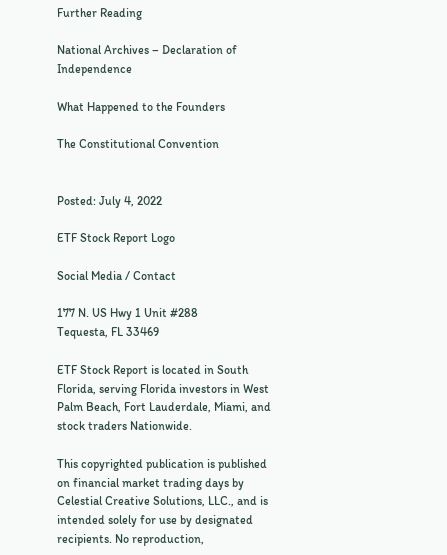Further Reading

National Archives – Declaration of Independence

What Happened to the Founders

The Constitutional Convention


Posted: July 4, 2022

ETF Stock Report Logo

Social Media / Contact

177 N. US Hwy 1 Unit #288
Tequesta, FL 33469

ETF Stock Report is located in South Florida, serving Florida investors in West Palm Beach, Fort Lauderdale, Miami, and stock traders Nationwide.

This copyrighted publication is published on financial market trading days by Celestial Creative Solutions, LLC., and is intended solely for use by designated recipients. No reproduction,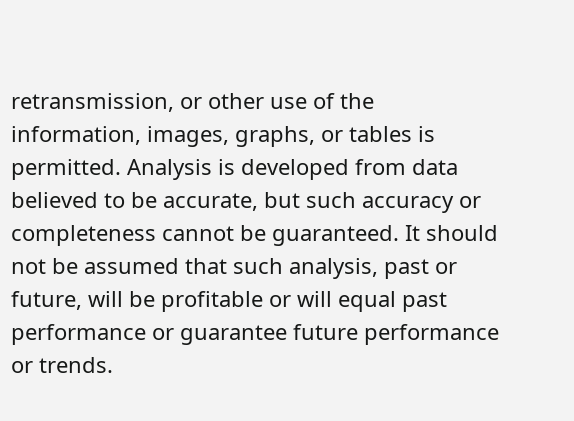retransmission, or other use of the information, images, graphs, or tables is permitted. Analysis is developed from data believed to be accurate, but such accuracy or completeness cannot be guaranteed. It should not be assumed that such analysis, past or future, will be profitable or will equal past performance or guarantee future performance or trends.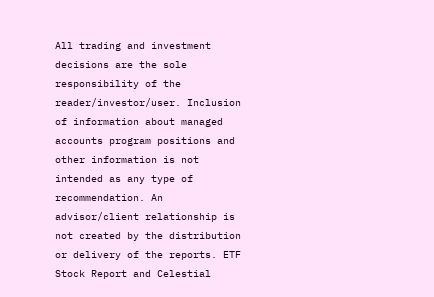All trading and investment decisions are the sole responsibility of the reader/investor/user. Inclusion of information about managed accounts program positions and other information is not intended as any type of recommendation. An advisor/client relationship is not created by the distribution or delivery of the reports. ETF Stock Report and Celestial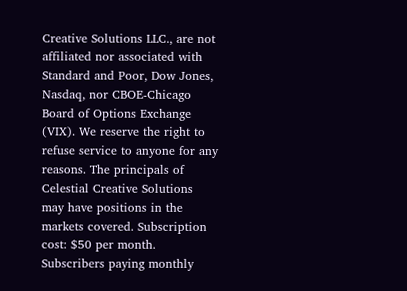Creative Solutions LLC., are not affiliated nor associated with Standard and Poor, Dow Jones, Nasdaq, nor CBOE-Chicago Board of Options Exchange (VIX). We reserve the right to refuse service to anyone for any reasons. The principals of Celestial Creative Solutions may have positions in the markets covered. Subscription cost: $50 per month. Subscribers paying monthly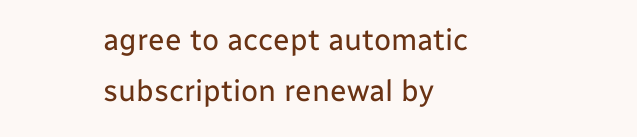agree to accept automatic subscription renewal by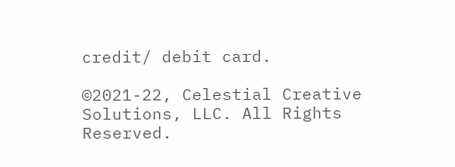credit/ debit card.

©2021-22, Celestial Creative Solutions, LLC. All Rights Reserved.